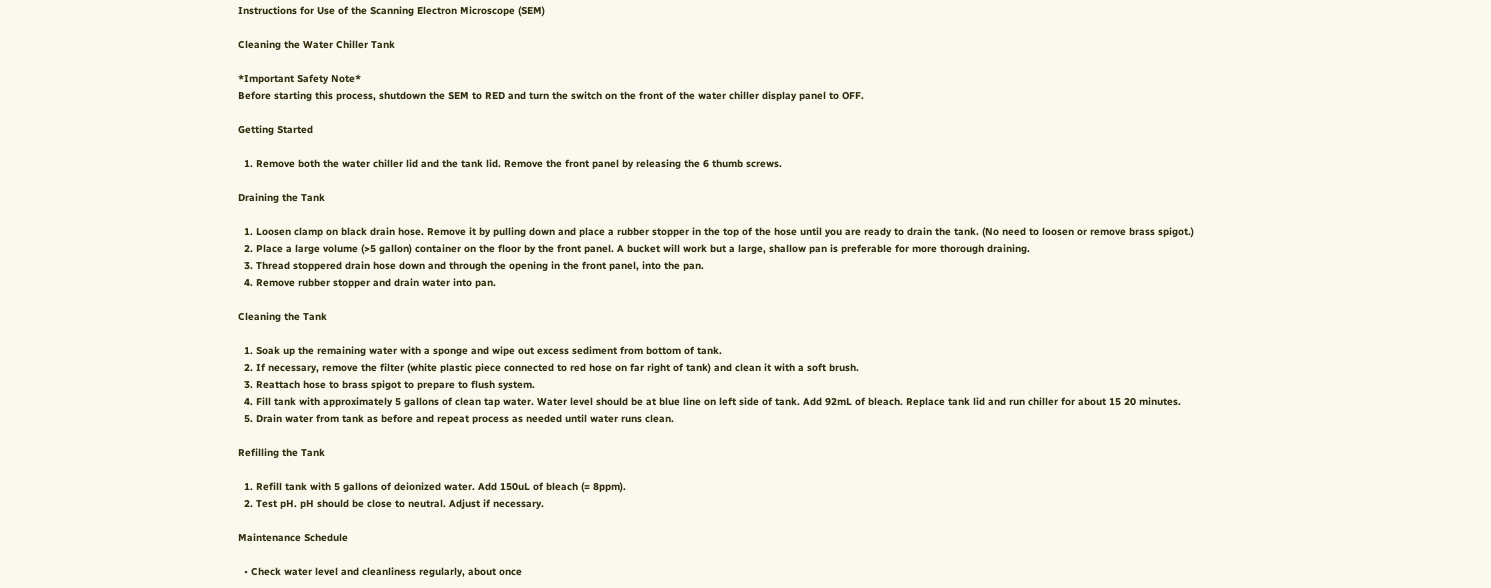Instructions for Use of the Scanning Electron Microscope (SEM)

Cleaning the Water Chiller Tank

*Important Safety Note*
Before starting this process, shutdown the SEM to RED and turn the switch on the front of the water chiller display panel to OFF.

Getting Started

  1. Remove both the water chiller lid and the tank lid. Remove the front panel by releasing the 6 thumb screws.

Draining the Tank

  1. Loosen clamp on black drain hose. Remove it by pulling down and place a rubber stopper in the top of the hose until you are ready to drain the tank. (No need to loosen or remove brass spigot.)
  2. Place a large volume (>5 gallon) container on the floor by the front panel. A bucket will work but a large, shallow pan is preferable for more thorough draining.
  3. Thread stoppered drain hose down and through the opening in the front panel, into the pan.
  4. Remove rubber stopper and drain water into pan.

Cleaning the Tank

  1. Soak up the remaining water with a sponge and wipe out excess sediment from bottom of tank.
  2. If necessary, remove the filter (white plastic piece connected to red hose on far right of tank) and clean it with a soft brush.
  3. Reattach hose to brass spigot to prepare to flush system.
  4. Fill tank with approximately 5 gallons of clean tap water. Water level should be at blue line on left side of tank. Add 92mL of bleach. Replace tank lid and run chiller for about 15 20 minutes.
  5. Drain water from tank as before and repeat process as needed until water runs clean.

Refilling the Tank

  1. Refill tank with 5 gallons of deionized water. Add 150uL of bleach (= 8ppm).
  2. Test pH. pH should be close to neutral. Adjust if necessary.

Maintenance Schedule

  • Check water level and cleanliness regularly, about once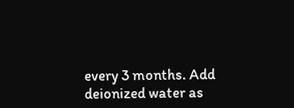every 3 months. Add deionized water as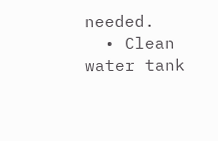needed.
  • Clean water tank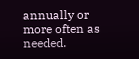annually or more often as needed.